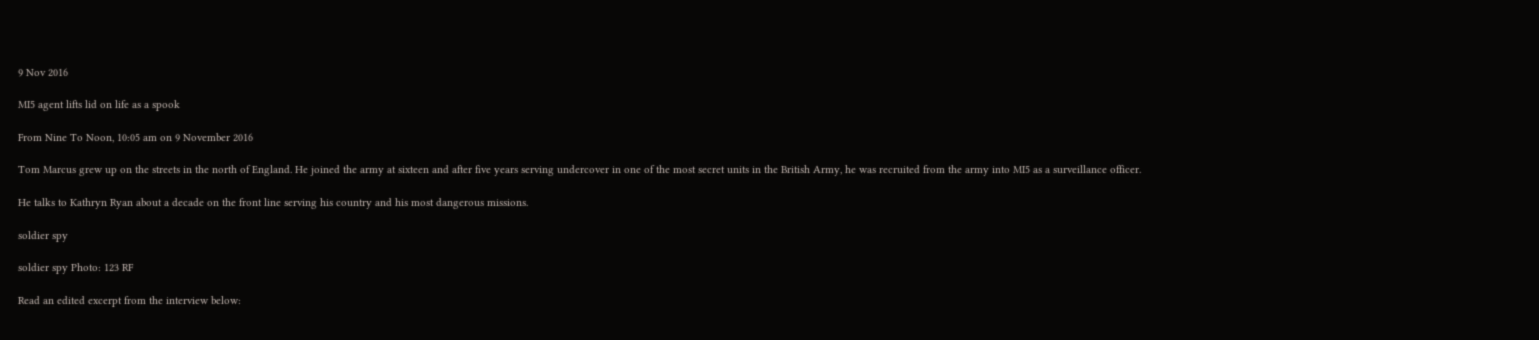9 Nov 2016

MI5 agent lifts lid on life as a spook

From Nine To Noon, 10:05 am on 9 November 2016

Tom Marcus grew up on the streets in the north of England. He joined the army at sixteen and after five years serving undercover in one of the most secret units in the British Army, he was recruited from the army into MI5 as a surveillance officer.

He talks to Kathryn Ryan about a decade on the front line serving his country and his most dangerous missions.

soldier spy

soldier spy Photo: 123 RF

Read an edited excerpt from the interview below: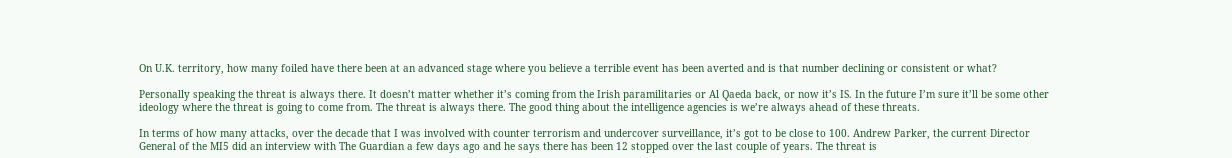On U.K. territory, how many foiled have there been at an advanced stage where you believe a terrible event has been averted and is that number declining or consistent or what?

Personally speaking the threat is always there. It doesn’t matter whether it’s coming from the Irish paramilitaries or Al Qaeda back, or now it’s IS. In the future I’m sure it’ll be some other ideology where the threat is going to come from. The threat is always there. The good thing about the intelligence agencies is we’re always ahead of these threats.

In terms of how many attacks, over the decade that I was involved with counter terrorism and undercover surveillance, it’s got to be close to 100. Andrew Parker, the current Director General of the MI5 did an interview with The Guardian a few days ago and he says there has been 12 stopped over the last couple of years. The threat is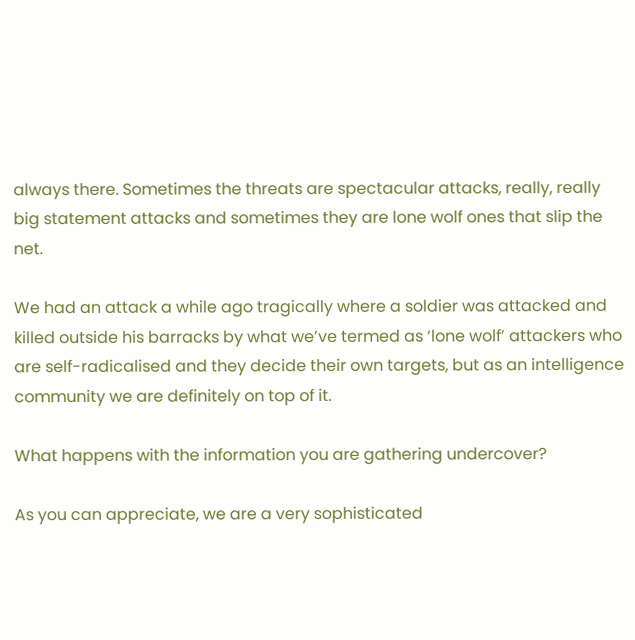always there. Sometimes the threats are spectacular attacks, really, really big statement attacks and sometimes they are lone wolf ones that slip the net.

We had an attack a while ago tragically where a soldier was attacked and killed outside his barracks by what we’ve termed as ‘lone wolf’ attackers who are self-radicalised and they decide their own targets, but as an intelligence community we are definitely on top of it.

What happens with the information you are gathering undercover?

As you can appreciate, we are a very sophisticated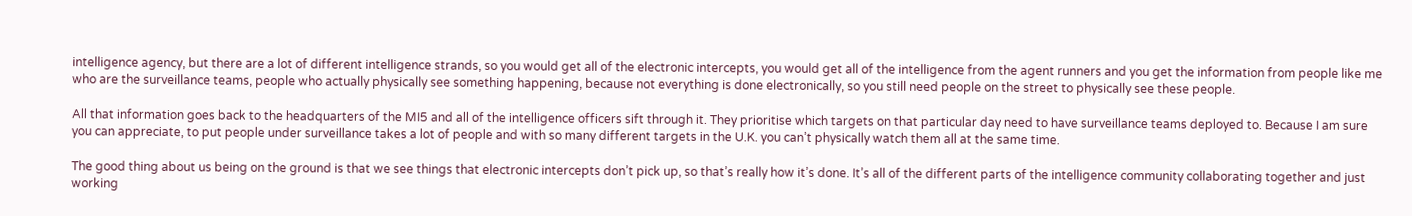intelligence agency, but there are a lot of different intelligence strands, so you would get all of the electronic intercepts, you would get all of the intelligence from the agent runners and you get the information from people like me who are the surveillance teams, people who actually physically see something happening, because not everything is done electronically, so you still need people on the street to physically see these people.

All that information goes back to the headquarters of the MI5 and all of the intelligence officers sift through it. They prioritise which targets on that particular day need to have surveillance teams deployed to. Because I am sure you can appreciate, to put people under surveillance takes a lot of people and with so many different targets in the U.K. you can’t physically watch them all at the same time.

The good thing about us being on the ground is that we see things that electronic intercepts don’t pick up, so that’s really how it’s done. It’s all of the different parts of the intelligence community collaborating together and just working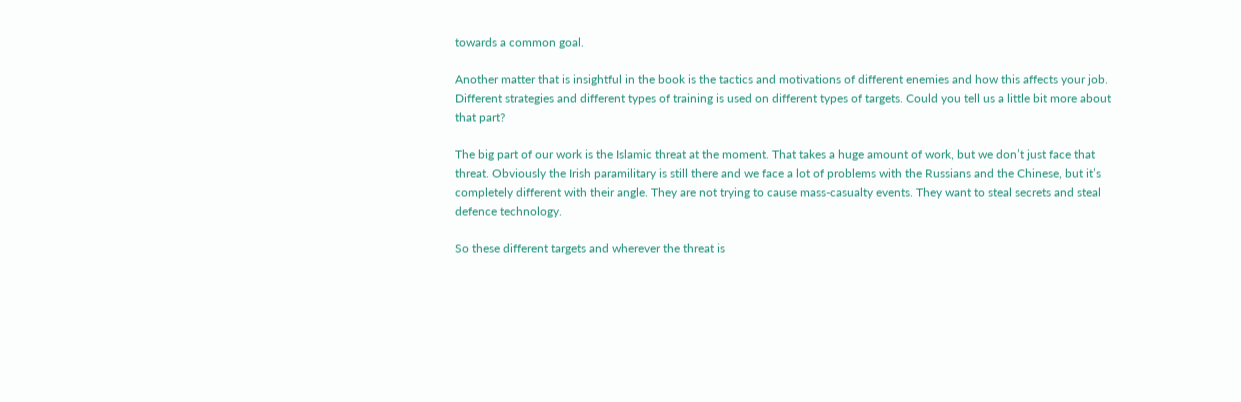towards a common goal.

Another matter that is insightful in the book is the tactics and motivations of different enemies and how this affects your job. Different strategies and different types of training is used on different types of targets. Could you tell us a little bit more about that part?

The big part of our work is the Islamic threat at the moment. That takes a huge amount of work, but we don’t just face that threat. Obviously the Irish paramilitary is still there and we face a lot of problems with the Russians and the Chinese, but it’s completely different with their angle. They are not trying to cause mass-casualty events. They want to steal secrets and steal defence technology.

So these different targets and wherever the threat is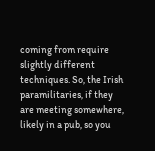coming from require slightly different techniques. So, the Irish paramilitaries, if they are meeting somewhere, likely in a pub, so you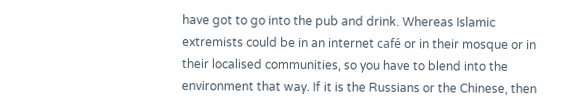have got to go into the pub and drink. Whereas Islamic extremists could be in an internet café or in their mosque or in their localised communities, so you have to blend into the environment that way. If it is the Russians or the Chinese, then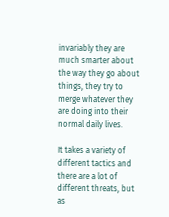invariably they are much smarter about the way they go about things, they try to merge whatever they are doing into their normal daily lives.

It takes a variety of different tactics and there are a lot of different threats, but as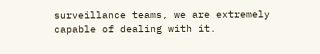surveillance teams, we are extremely capable of dealing with it.